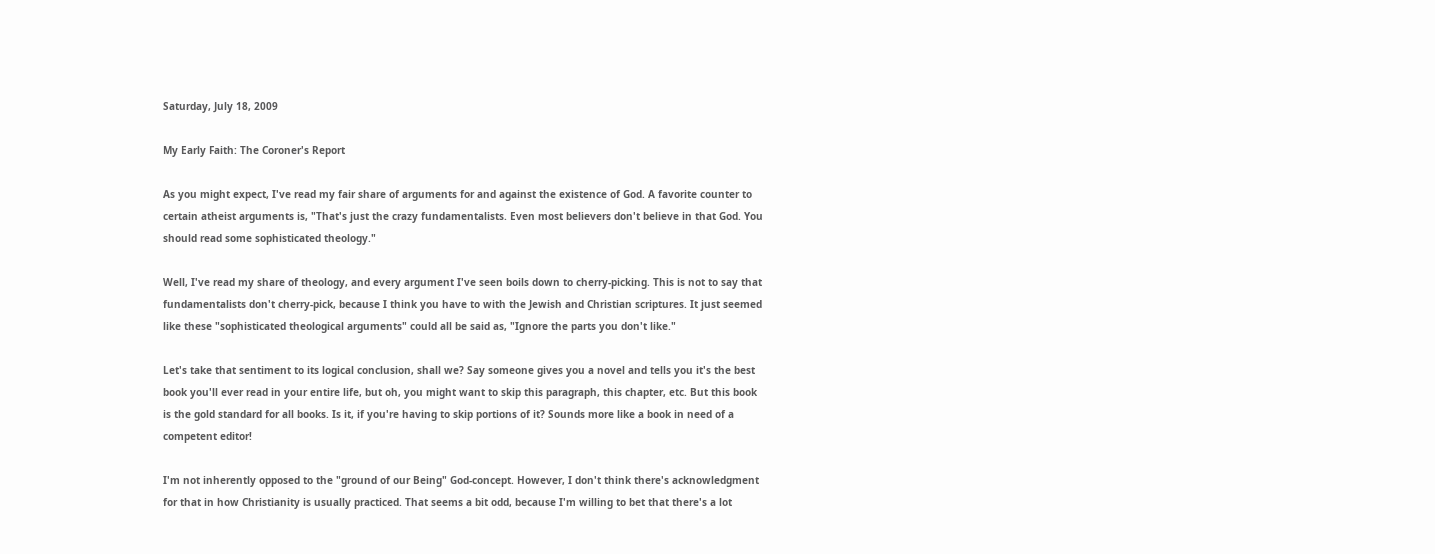Saturday, July 18, 2009

My Early Faith: The Coroner's Report

As you might expect, I've read my fair share of arguments for and against the existence of God. A favorite counter to certain atheist arguments is, "That's just the crazy fundamentalists. Even most believers don't believe in that God. You should read some sophisticated theology."

Well, I've read my share of theology, and every argument I've seen boils down to cherry-picking. This is not to say that fundamentalists don't cherry-pick, because I think you have to with the Jewish and Christian scriptures. It just seemed like these "sophisticated theological arguments" could all be said as, "Ignore the parts you don't like."

Let's take that sentiment to its logical conclusion, shall we? Say someone gives you a novel and tells you it's the best book you'll ever read in your entire life, but oh, you might want to skip this paragraph, this chapter, etc. But this book is the gold standard for all books. Is it, if you're having to skip portions of it? Sounds more like a book in need of a competent editor!

I'm not inherently opposed to the "ground of our Being" God-concept. However, I don't think there's acknowledgment for that in how Christianity is usually practiced. That seems a bit odd, because I'm willing to bet that there's a lot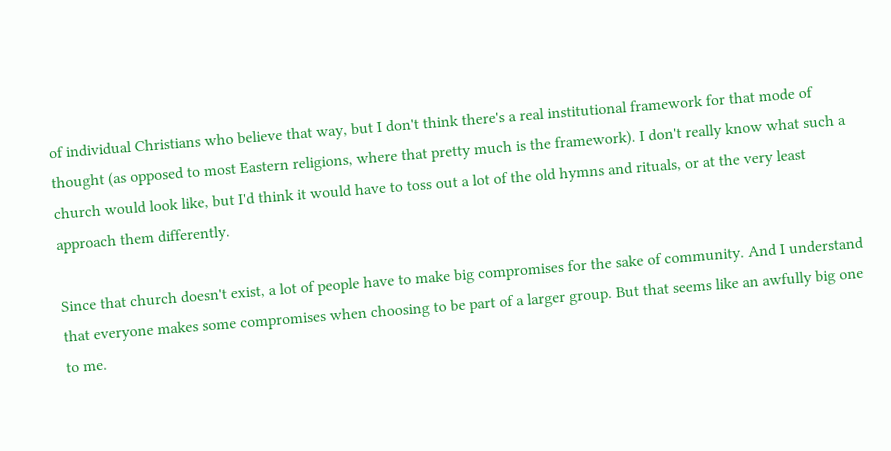of individual Christians who believe that way, but I don't think there's a real institutional framework for that mode of thought (as opposed to most Eastern religions, where that pretty much is the framework). I don't really know what such a church would look like, but I'd think it would have to toss out a lot of the old hymns and rituals, or at the very least approach them differently.

Since that church doesn't exist, a lot of people have to make big compromises for the sake of community. And I understand that everyone makes some compromises when choosing to be part of a larger group. But that seems like an awfully big one to me.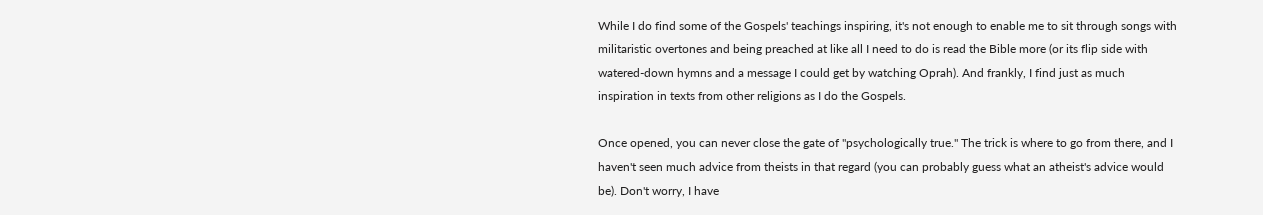While I do find some of the Gospels' teachings inspiring, it's not enough to enable me to sit through songs with militaristic overtones and being preached at like all I need to do is read the Bible more (or its flip side with watered-down hymns and a message I could get by watching Oprah). And frankly, I find just as much inspiration in texts from other religions as I do the Gospels.

Once opened, you can never close the gate of "psychologically true." The trick is where to go from there, and I haven't seen much advice from theists in that regard (you can probably guess what an atheist's advice would be). Don't worry, I have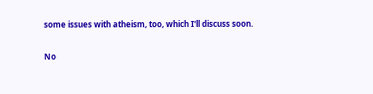some issues with atheism, too, which I'll discuss soon.

No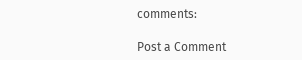comments:

Post a Comment